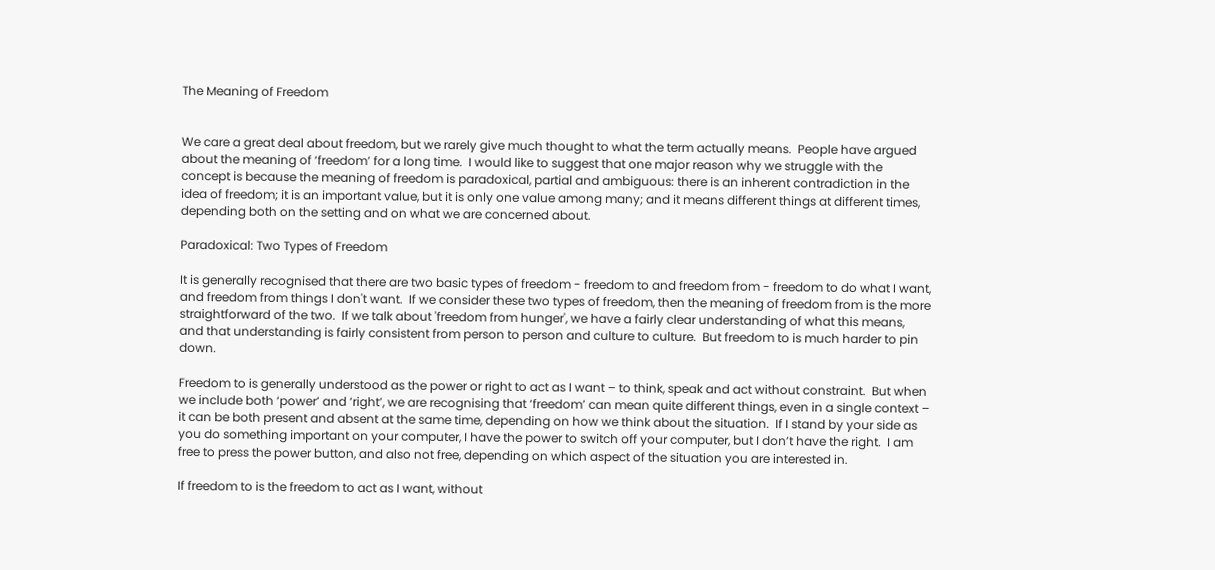The Meaning of Freedom


We care a great deal about freedom, but we rarely give much thought to what the term actually means.  People have argued about the meaning of ‘freedom’ for a long time.  I would like to suggest that one major reason why we struggle with the concept is because the meaning of freedom is paradoxical, partial and ambiguous: there is an inherent contradiction in the idea of freedom; it is an important value, but it is only one value among many; and it means different things at different times, depending both on the setting and on what we are concerned about.

Paradoxical: Two Types of Freedom

It is generally recognised that there are two basic types of freedom - freedom to and freedom from - freedom to do what I want, and freedom from things I don't want.  If we consider these two types of freedom, then the meaning of freedom from is the more straightforward of the two.  If we talk about 'freedom from hunger', we have a fairly clear understanding of what this means, and that understanding is fairly consistent from person to person and culture to culture.  But freedom to is much harder to pin down.

Freedom to is generally understood as the power or right to act as I want – to think, speak and act without constraint.  But when we include both ‘power’ and ‘right’, we are recognising that ‘freedom’ can mean quite different things, even in a single context – it can be both present and absent at the same time, depending on how we think about the situation.  If I stand by your side as you do something important on your computer, I have the power to switch off your computer, but I don’t have the right.  I am free to press the power button, and also not free, depending on which aspect of the situation you are interested in.

If freedom to is the freedom to act as I want, without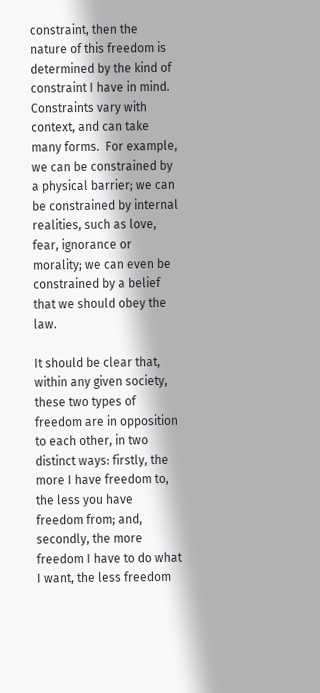constraint, then the nature of this freedom is determined by the kind of constraint I have in mind.  Constraints vary with context, and can take many forms.  For example, we can be constrained by a physical barrier; we can be constrained by internal realities, such as love, fear, ignorance or morality; we can even be constrained by a belief that we should obey the law.

It should be clear that, within any given society, these two types of freedom are in opposition to each other, in two distinct ways: firstly, the more I have freedom to, the less you have freedom from; and, secondly, the more freedom I have to do what I want, the less freedom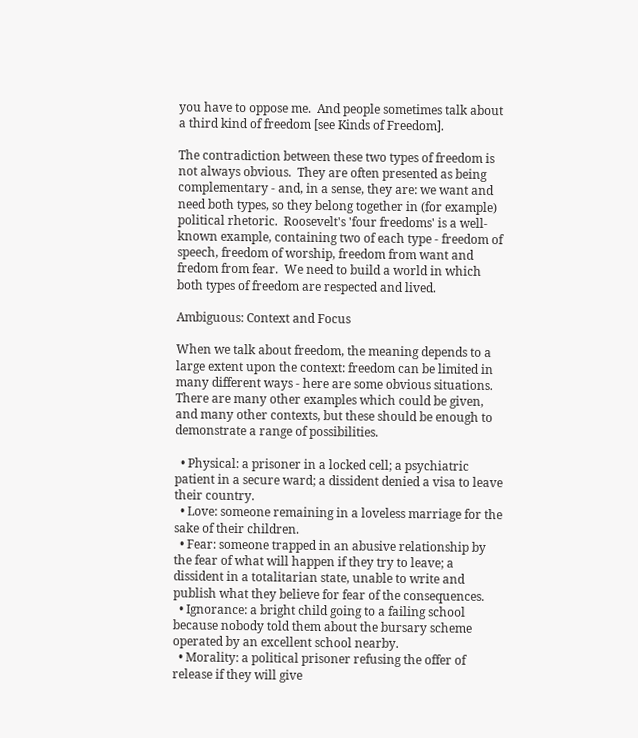you have to oppose me.  And people sometimes talk about a third kind of freedom [see Kinds of Freedom].

The contradiction between these two types of freedom is not always obvious.  They are often presented as being complementary - and, in a sense, they are: we want and need both types, so they belong together in (for example) political rhetoric.  Roosevelt's 'four freedoms' is a well-known example, containing two of each type - freedom of speech, freedom of worship, freedom from want and fredom from fear.  We need to build a world in which both types of freedom are respected and lived.

Ambiguous: Context and Focus

When we talk about freedom, the meaning depends to a large extent upon the context: freedom can be limited in many different ways - here are some obvious situations.  There are many other examples which could be given, and many other contexts, but these should be enough to demonstrate a range of possibilities.

  • Physical: a prisoner in a locked cell; a psychiatric patient in a secure ward; a dissident denied a visa to leave their country.
  • Love: someone remaining in a loveless marriage for the sake of their children.
  • Fear: someone trapped in an abusive relationship by the fear of what will happen if they try to leave; a dissident in a totalitarian state, unable to write and publish what they believe for fear of the consequences.
  • Ignorance: a bright child going to a failing school because nobody told them about the bursary scheme operated by an excellent school nearby.
  • Morality: a political prisoner refusing the offer of release if they will give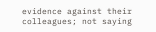evidence against their colleagues; not saying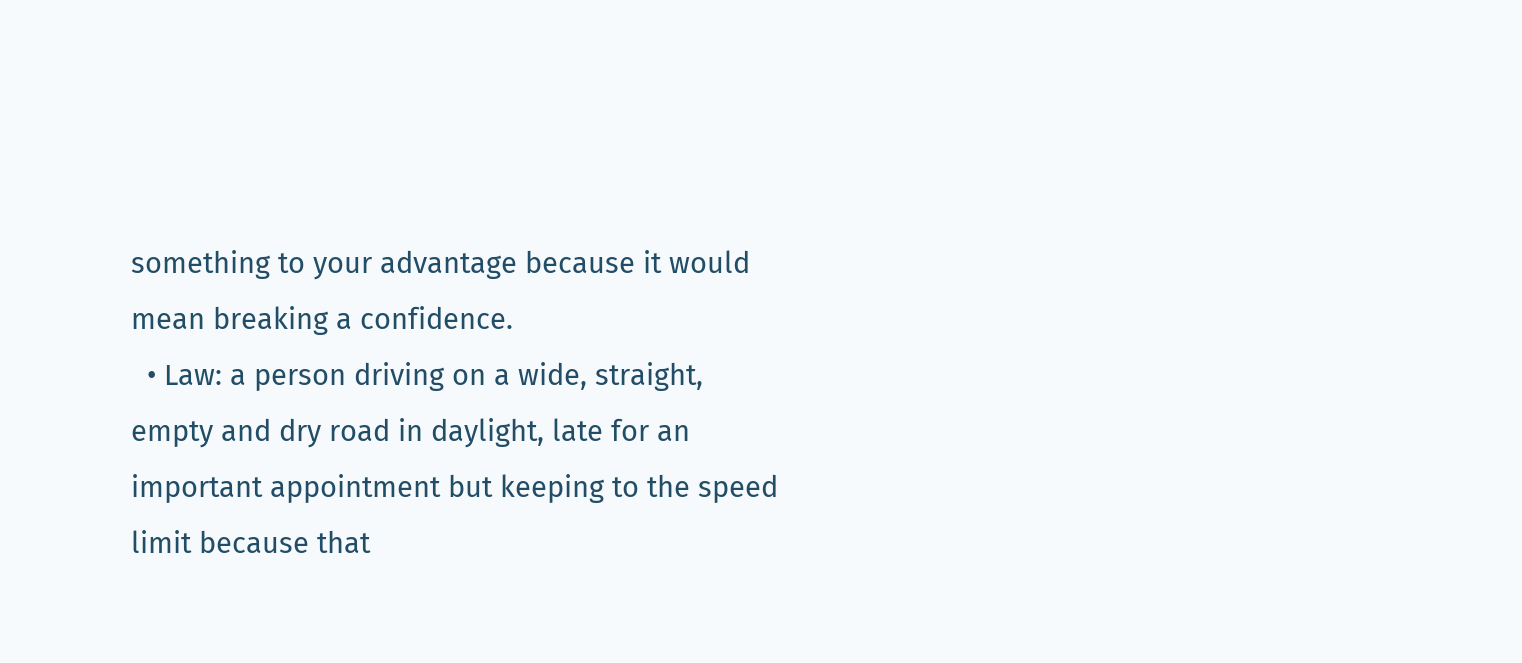something to your advantage because it would mean breaking a confidence.
  • Law: a person driving on a wide, straight, empty and dry road in daylight, late for an important appointment but keeping to the speed limit because that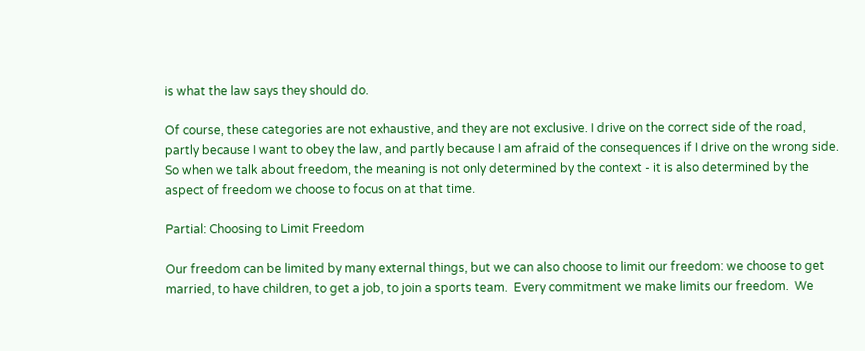is what the law says they should do.

Of course, these categories are not exhaustive, and they are not exclusive. I drive on the correct side of the road, partly because I want to obey the law, and partly because I am afraid of the consequences if I drive on the wrong side.  So when we talk about freedom, the meaning is not only determined by the context - it is also determined by the aspect of freedom we choose to focus on at that time.

Partial: Choosing to Limit Freedom

Our freedom can be limited by many external things, but we can also choose to limit our freedom: we choose to get married, to have children, to get a job, to join a sports team.  Every commitment we make limits our freedom.  We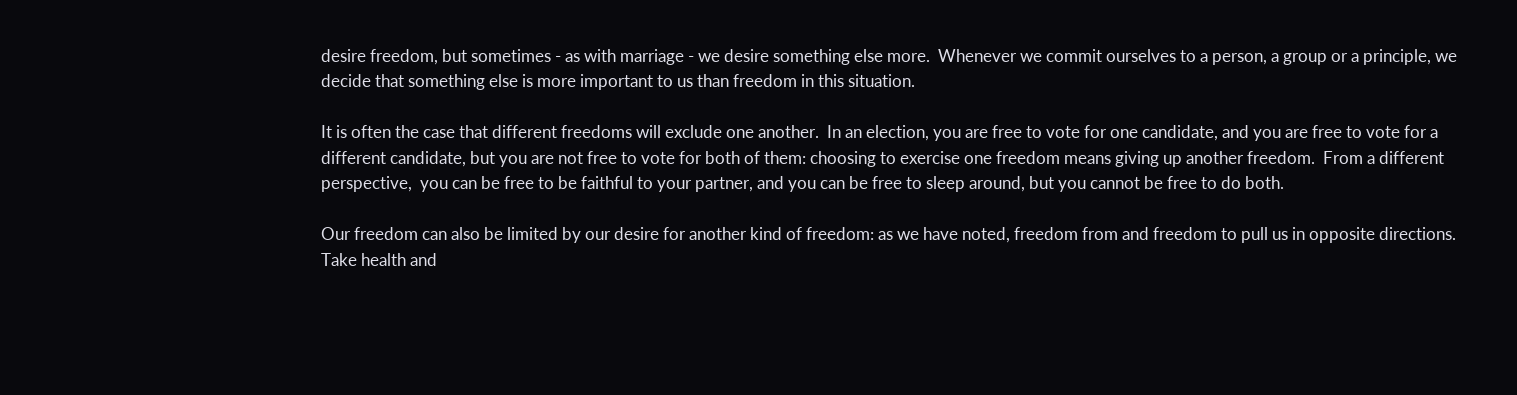desire freedom, but sometimes - as with marriage - we desire something else more.  Whenever we commit ourselves to a person, a group or a principle, we decide that something else is more important to us than freedom in this situation.

It is often the case that different freedoms will exclude one another.  In an election, you are free to vote for one candidate, and you are free to vote for a different candidate, but you are not free to vote for both of them: choosing to exercise one freedom means giving up another freedom.  From a different perspective,  you can be free to be faithful to your partner, and you can be free to sleep around, but you cannot be free to do both.

Our freedom can also be limited by our desire for another kind of freedom: as we have noted, freedom from and freedom to pull us in opposite directions.  Take health and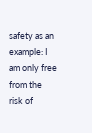safety as an example: I am only free from the risk of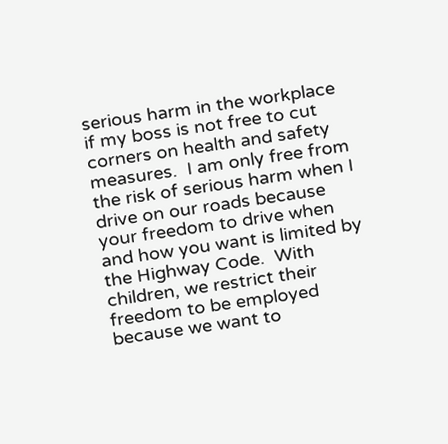serious harm in the workplace if my boss is not free to cut corners on health and safety measures.  I am only free from the risk of serious harm when I drive on our roads because your freedom to drive when and how you want is limited by the Highway Code.  With children, we restrict their freedom to be employed because we want to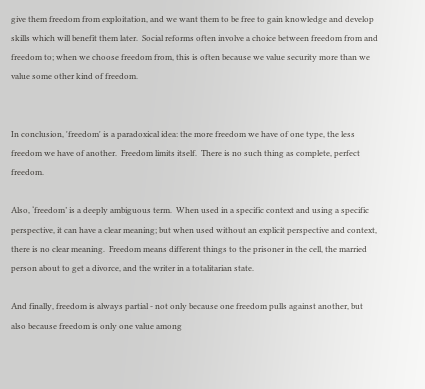give them freedom from exploitation, and we want them to be free to gain knowledge and develop skills which will benefit them later.  Social reforms often involve a choice between freedom from and freedom to; when we choose freedom from, this is often because we value security more than we value some other kind of freedom.


In conclusion, 'freedom' is a paradoxical idea: the more freedom we have of one type, the less freedom we have of another.  Freedom limits itself.  There is no such thing as complete, perfect freedom.

Also, ‘freedom’ is a deeply ambiguous term.  When used in a specific context and using a specific perspective, it can have a clear meaning; but when used without an explicit perspective and context, there is no clear meaning.  Freedom means different things to the prisoner in the cell, the married person about to get a divorce, and the writer in a totalitarian state.

And finally, freedom is always partial - not only because one freedom pulls against another, but also because freedom is only one value among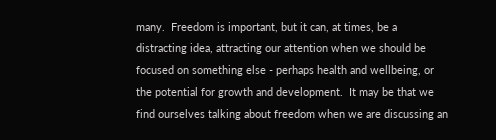many.  Freedom is important, but it can, at times, be a distracting idea, attracting our attention when we should be focused on something else - perhaps health and wellbeing, or the potential for growth and development.  It may be that we find ourselves talking about freedom when we are discussing an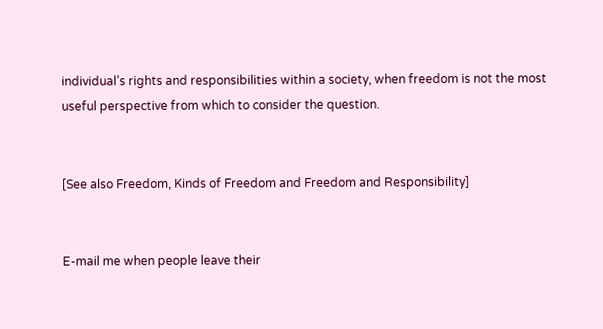individual’s rights and responsibilities within a society, when freedom is not the most useful perspective from which to consider the question.


[See also Freedom, Kinds of Freedom and Freedom and Responsibility]


E-mail me when people leave their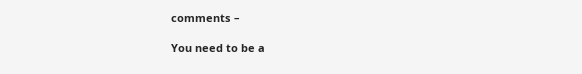comments –

You need to be a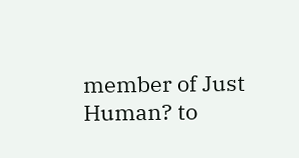member of Just Human? to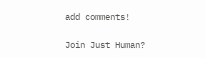add comments!

Join Just Human?